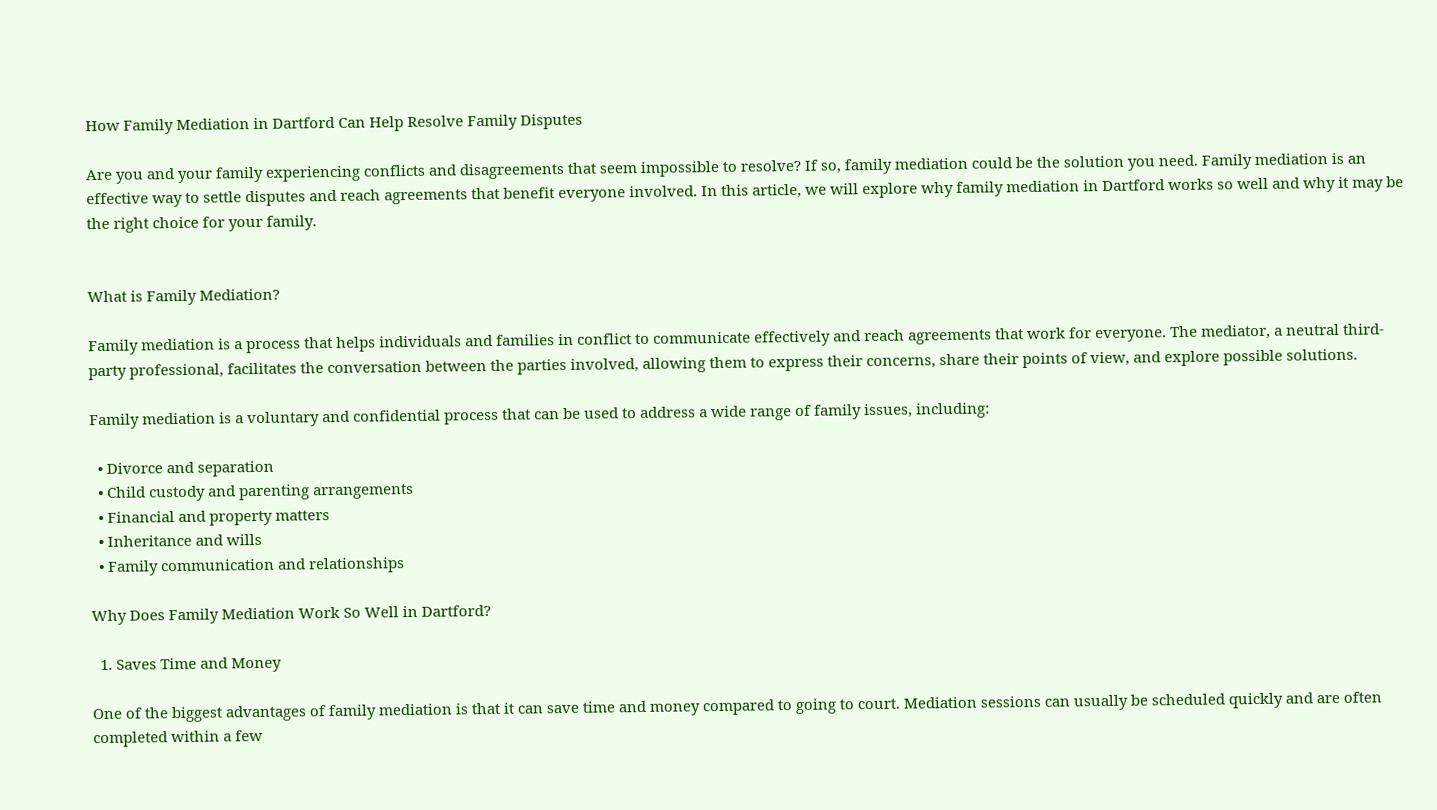How Family Mediation in Dartford Can Help Resolve Family Disputes

Are you and your family experiencing conflicts and disagreements that seem impossible to resolve? If so, family mediation could be the solution you need. Family mediation is an effective way to settle disputes and reach agreements that benefit everyone involved. In this article, we will explore why family mediation in Dartford works so well and why it may be the right choice for your family.


What is Family Mediation?

Family mediation is a process that helps individuals and families in conflict to communicate effectively and reach agreements that work for everyone. The mediator, a neutral third-party professional, facilitates the conversation between the parties involved, allowing them to express their concerns, share their points of view, and explore possible solutions.

Family mediation is a voluntary and confidential process that can be used to address a wide range of family issues, including:

  • Divorce and separation
  • Child custody and parenting arrangements
  • Financial and property matters
  • Inheritance and wills
  • Family communication and relationships

Why Does Family Mediation Work So Well in Dartford?

  1. Saves Time and Money

One of the biggest advantages of family mediation is that it can save time and money compared to going to court. Mediation sessions can usually be scheduled quickly and are often completed within a few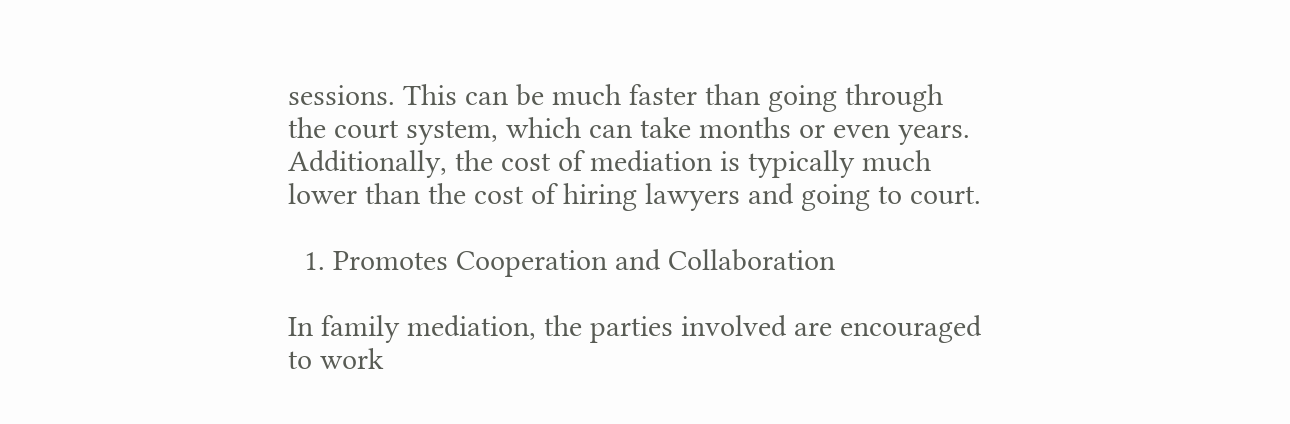sessions. This can be much faster than going through the court system, which can take months or even years. Additionally, the cost of mediation is typically much lower than the cost of hiring lawyers and going to court.

  1. Promotes Cooperation and Collaboration

In family mediation, the parties involved are encouraged to work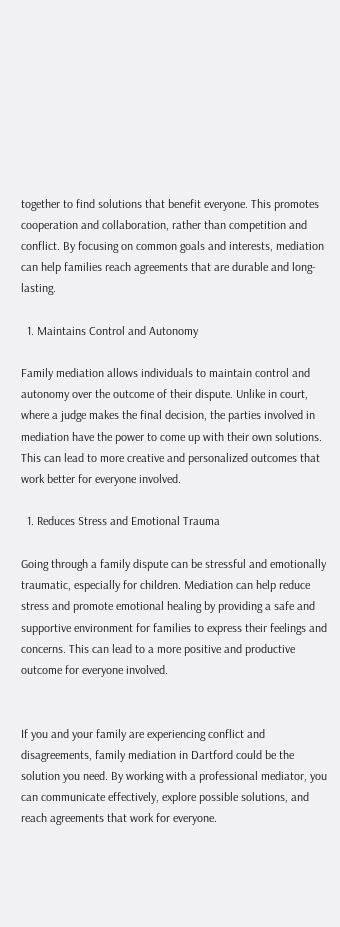together to find solutions that benefit everyone. This promotes cooperation and collaboration, rather than competition and conflict. By focusing on common goals and interests, mediation can help families reach agreements that are durable and long-lasting.

  1. Maintains Control and Autonomy

Family mediation allows individuals to maintain control and autonomy over the outcome of their dispute. Unlike in court, where a judge makes the final decision, the parties involved in mediation have the power to come up with their own solutions. This can lead to more creative and personalized outcomes that work better for everyone involved.

  1. Reduces Stress and Emotional Trauma

Going through a family dispute can be stressful and emotionally traumatic, especially for children. Mediation can help reduce stress and promote emotional healing by providing a safe and supportive environment for families to express their feelings and concerns. This can lead to a more positive and productive outcome for everyone involved.


If you and your family are experiencing conflict and disagreements, family mediation in Dartford could be the solution you need. By working with a professional mediator, you can communicate effectively, explore possible solutions, and reach agreements that work for everyone.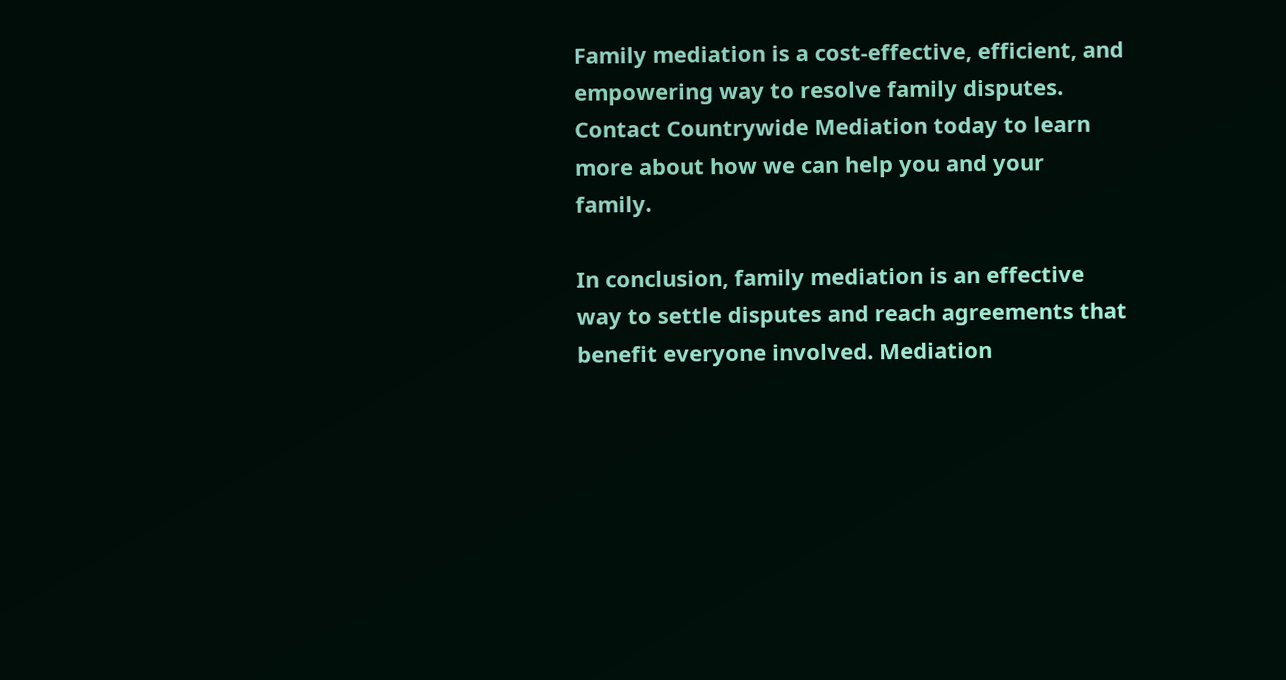Family mediation is a cost-effective, efficient, and empowering way to resolve family disputes. Contact Countrywide Mediation today to learn more about how we can help you and your family.

In conclusion, family mediation is an effective way to settle disputes and reach agreements that benefit everyone involved. Mediation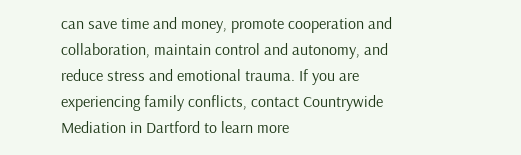can save time and money, promote cooperation and collaboration, maintain control and autonomy, and reduce stress and emotional trauma. If you are experiencing family conflicts, contact Countrywide Mediation in Dartford to learn more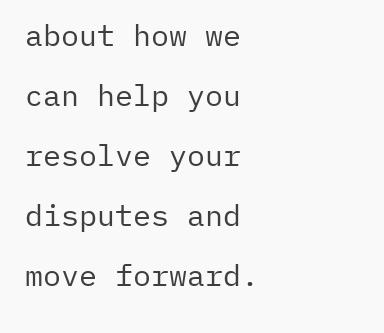about how we can help you resolve your disputes and move forward.